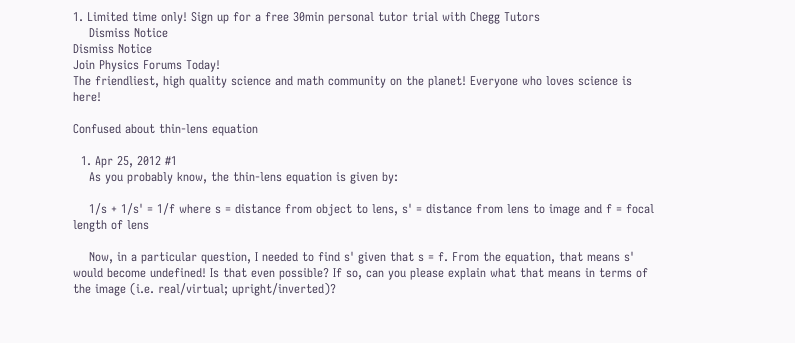1. Limited time only! Sign up for a free 30min personal tutor trial with Chegg Tutors
    Dismiss Notice
Dismiss Notice
Join Physics Forums Today!
The friendliest, high quality science and math community on the planet! Everyone who loves science is here!

Confused about thin-lens equation

  1. Apr 25, 2012 #1
    As you probably know, the thin-lens equation is given by:

    1/s + 1/s' = 1/f where s = distance from object to lens, s' = distance from lens to image and f = focal length of lens

    Now, in a particular question, I needed to find s' given that s = f. From the equation, that means s' would become undefined! Is that even possible? If so, can you please explain what that means in terms of the image (i.e. real/virtual; upright/inverted)?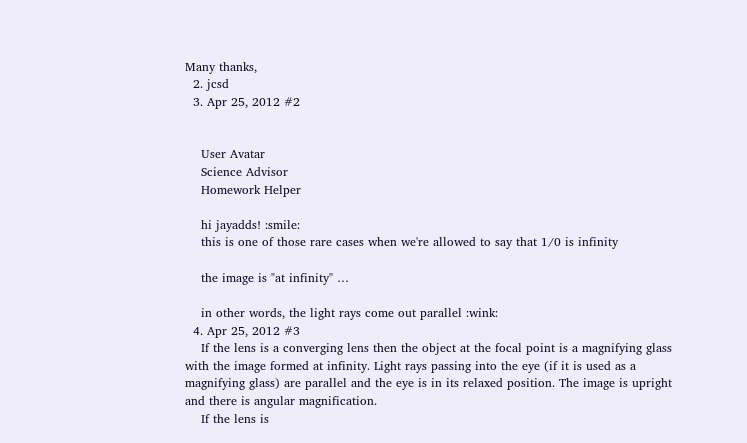Many thanks,
  2. jcsd
  3. Apr 25, 2012 #2


    User Avatar
    Science Advisor
    Homework Helper

    hi jayadds! :smile:
    this is one of those rare cases when we're allowed to say that 1/0 is infinity

    the image is "at infinity" …

    in other words, the light rays come out parallel :wink:
  4. Apr 25, 2012 #3
    If the lens is a converging lens then the object at the focal point is a magnifying glass with the image formed at infinity. Light rays passing into the eye (if it is used as a magnifying glass) are parallel and the eye is in its relaxed position. The image is upright and there is angular magnification.
    If the lens is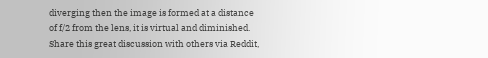diverging then the image is formed at a distance of f/2 from the lens, it is virtual and diminished.
Share this great discussion with others via Reddit,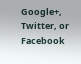Google+, Twitter, or Facebook